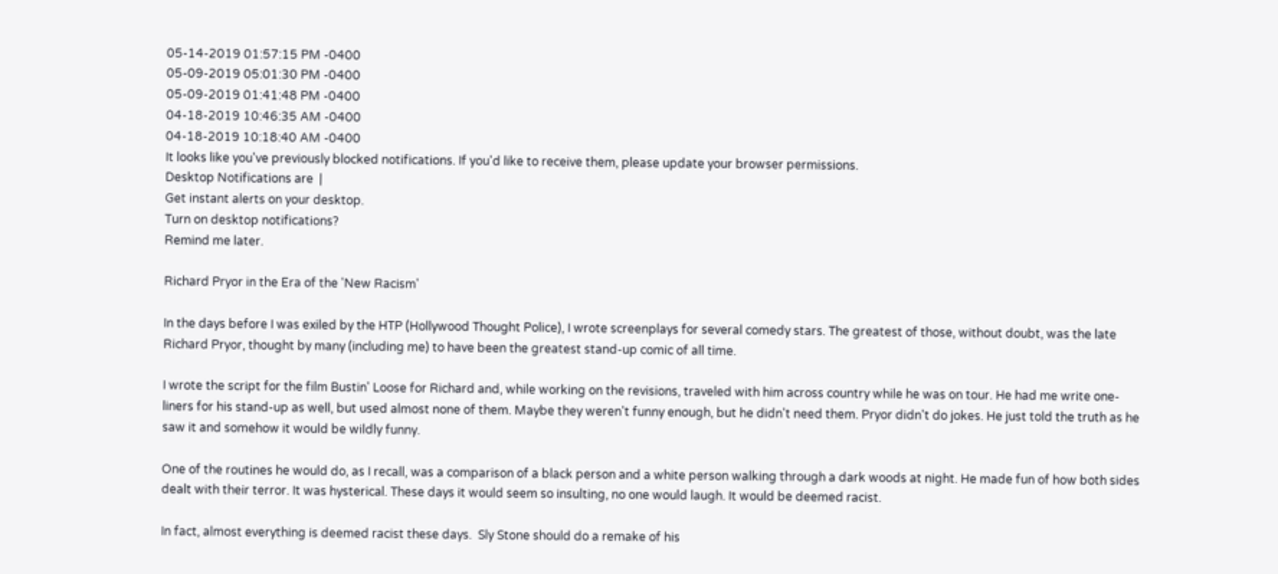05-14-2019 01:57:15 PM -0400
05-09-2019 05:01:30 PM -0400
05-09-2019 01:41:48 PM -0400
04-18-2019 10:46:35 AM -0400
04-18-2019 10:18:40 AM -0400
It looks like you've previously blocked notifications. If you'd like to receive them, please update your browser permissions.
Desktop Notifications are  |
Get instant alerts on your desktop.
Turn on desktop notifications?
Remind me later.

Richard Pryor in the Era of the 'New Racism'

In the days before I was exiled by the HTP (Hollywood Thought Police), I wrote screenplays for several comedy stars. The greatest of those, without doubt, was the late Richard Pryor, thought by many (including me) to have been the greatest stand-up comic of all time.

I wrote the script for the film Bustin' Loose for Richard and, while working on the revisions, traveled with him across country while he was on tour. He had me write one-liners for his stand-up as well, but used almost none of them. Maybe they weren't funny enough, but he didn't need them. Pryor didn't do jokes. He just told the truth as he saw it and somehow it would be wildly funny.

One of the routines he would do, as I recall, was a comparison of a black person and a white person walking through a dark woods at night. He made fun of how both sides dealt with their terror. It was hysterical. These days it would seem so insulting, no one would laugh. It would be deemed racist.

In fact, almost everything is deemed racist these days.  Sly Stone should do a remake of his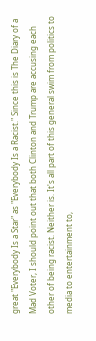great "Everybody Is a Star" as "Everybody Is a Racist." Since this is The Diary of a Mad Voter, I should point out that both Clinton and Trump are accusing each other of being racist. Neither is. It's all part of this general swim from politics to media to entertainment to,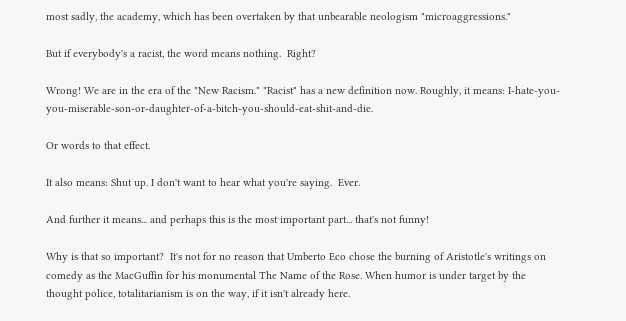most sadly, the academy, which has been overtaken by that unbearable neologism "microaggressions."

But if everybody's a racist, the word means nothing.  Right?

Wrong! We are in the era of the "New Racism." "Racist" has a new definition now. Roughly, it means: I-hate-you-you-miserable-son-or-daughter-of-a-bitch-you-should-eat-shit-and-die.

Or words to that effect.

It also means: Shut up. I don't want to hear what you're saying.  Ever.

And further it means... and perhaps this is the most important part... that's not funny!

Why is that so important?  It's not for no reason that Umberto Eco chose the burning of Aristotle's writings on comedy as the MacGuffin for his monumental The Name of the Rose. When humor is under target by the thought police, totalitarianism is on the way, if it isn't already here.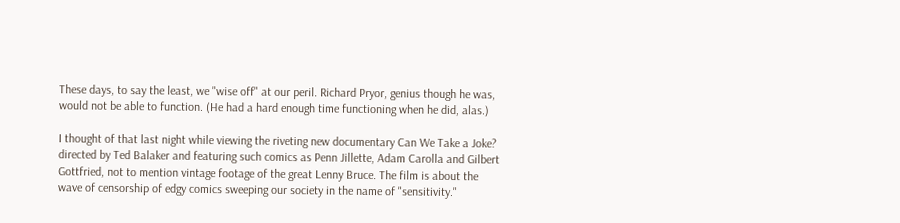These days, to say the least, we "wise off" at our peril. Richard Pryor, genius though he was, would not be able to function. (He had a hard enough time functioning when he did, alas.)

I thought of that last night while viewing the riveting new documentary Can We Take a Joke? directed by Ted Balaker and featuring such comics as Penn Jillette, Adam Carolla and Gilbert Gottfried, not to mention vintage footage of the great Lenny Bruce. The film is about the wave of censorship of edgy comics sweeping our society in the name of "sensitivity."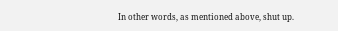In other words, as mentioned above, shut up.